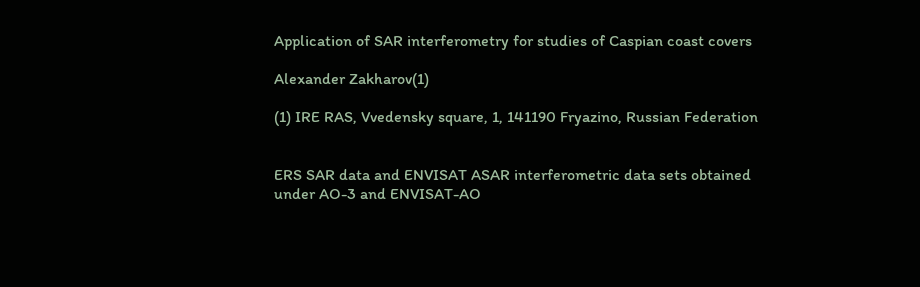Application of SAR interferometry for studies of Caspian coast covers

Alexander Zakharov(1)

(1) IRE RAS, Vvedensky square, 1, 141190 Fryazino, Russian Federation


ERS SAR data and ENVISAT ASAR interferometric data sets obtained under AO-3 and ENVISAT-AO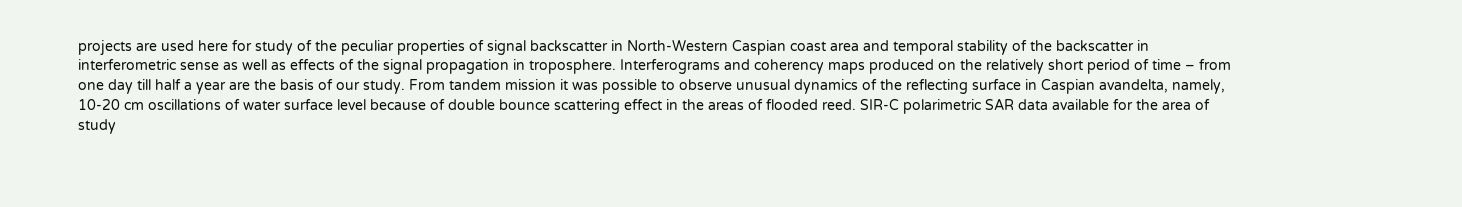projects are used here for study of the peculiar properties of signal backscatter in North-Western Caspian coast area and temporal stability of the backscatter in interferometric sense as well as effects of the signal propagation in troposphere. Interferograms and coherency maps produced on the relatively short period of time – from one day till half a year are the basis of our study. From tandem mission it was possible to observe unusual dynamics of the reflecting surface in Caspian avandelta, namely, 10-20 cm oscillations of water surface level because of double bounce scattering effect in the areas of flooded reed. SIR-C polarimetric SAR data available for the area of study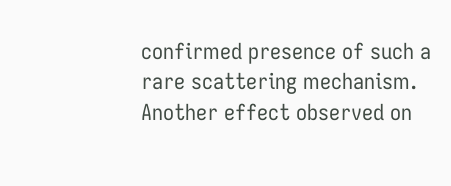confirmed presence of such a rare scattering mechanism. Another effect observed on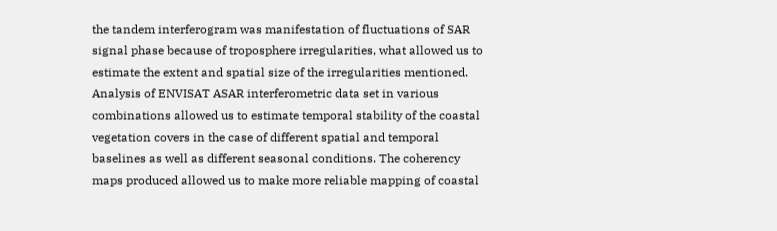the tandem interferogram was manifestation of fluctuations of SAR signal phase because of troposphere irregularities, what allowed us to estimate the extent and spatial size of the irregularities mentioned. Analysis of ENVISAT ASAR interferometric data set in various combinations allowed us to estimate temporal stability of the coastal vegetation covers in the case of different spatial and temporal baselines as well as different seasonal conditions. The coherency maps produced allowed us to make more reliable mapping of coastal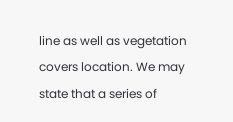line as well as vegetation covers location. We may state that a series of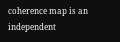coherence map is an independent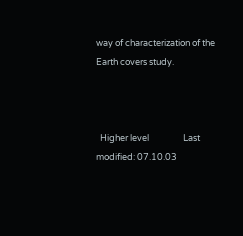way of characterization of the Earth covers study.



  Higher level                 Last modified: 07.10.03